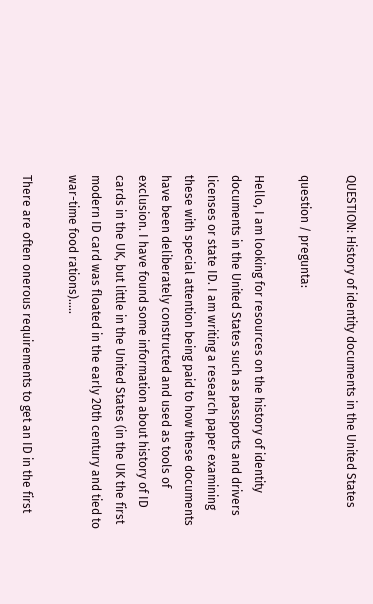QUESTION: History of identity documents in the United States

question / pregunta:

Hello, I am looking for resources on the history of identity documents in the United States such as passports and drivers licenses or state ID. I am writing a research paper examining these with special attention being paid to how these documents have been deliberately constructed and used as tools of exclusion. I have found some information about history of ID cards in the UK, but little in the United States (in the UK the first modern ID card was floated in the early 20th century and tied to war-time food rations).....

There are often onerous requirements to get an ID in the first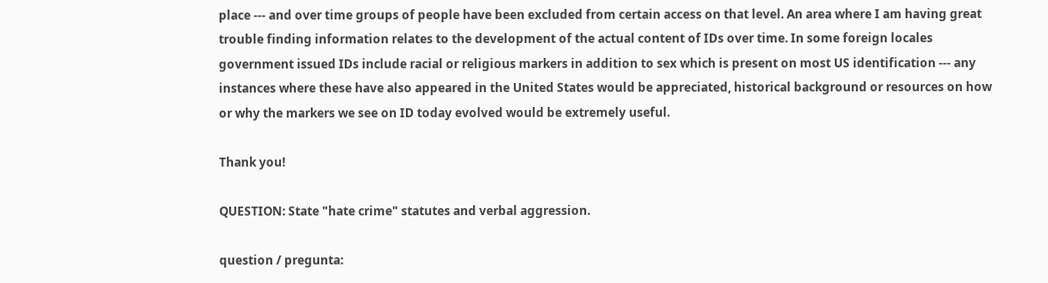place --- and over time groups of people have been excluded from certain access on that level. An area where I am having great trouble finding information relates to the development of the actual content of IDs over time. In some foreign locales government issued IDs include racial or religious markers in addition to sex which is present on most US identification --- any instances where these have also appeared in the United States would be appreciated, historical background or resources on how or why the markers we see on ID today evolved would be extremely useful.

Thank you!

QUESTION: State "hate crime" statutes and verbal aggression.

question / pregunta: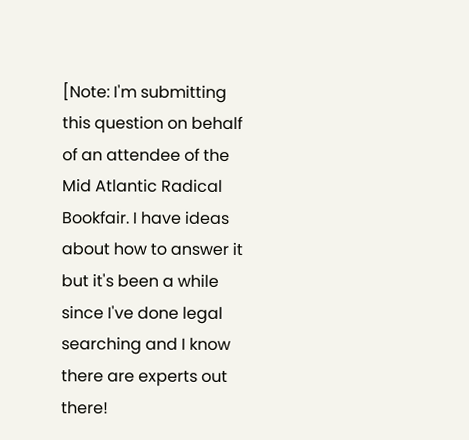[Note: I'm submitting this question on behalf of an attendee of the Mid Atlantic Radical Bookfair. I have ideas about how to answer it but it's been a while since I've done legal searching and I know there are experts out there!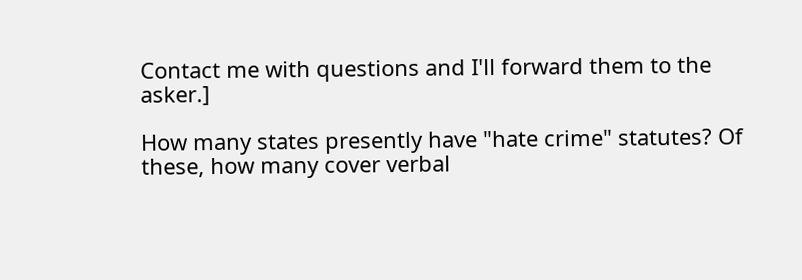Contact me with questions and I'll forward them to the asker.]

How many states presently have "hate crime" statutes? Of these, how many cover verbal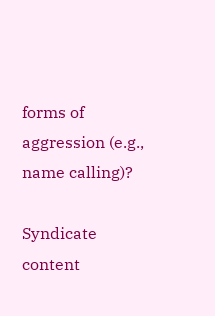forms of aggression (e.g., name calling)?

Syndicate content